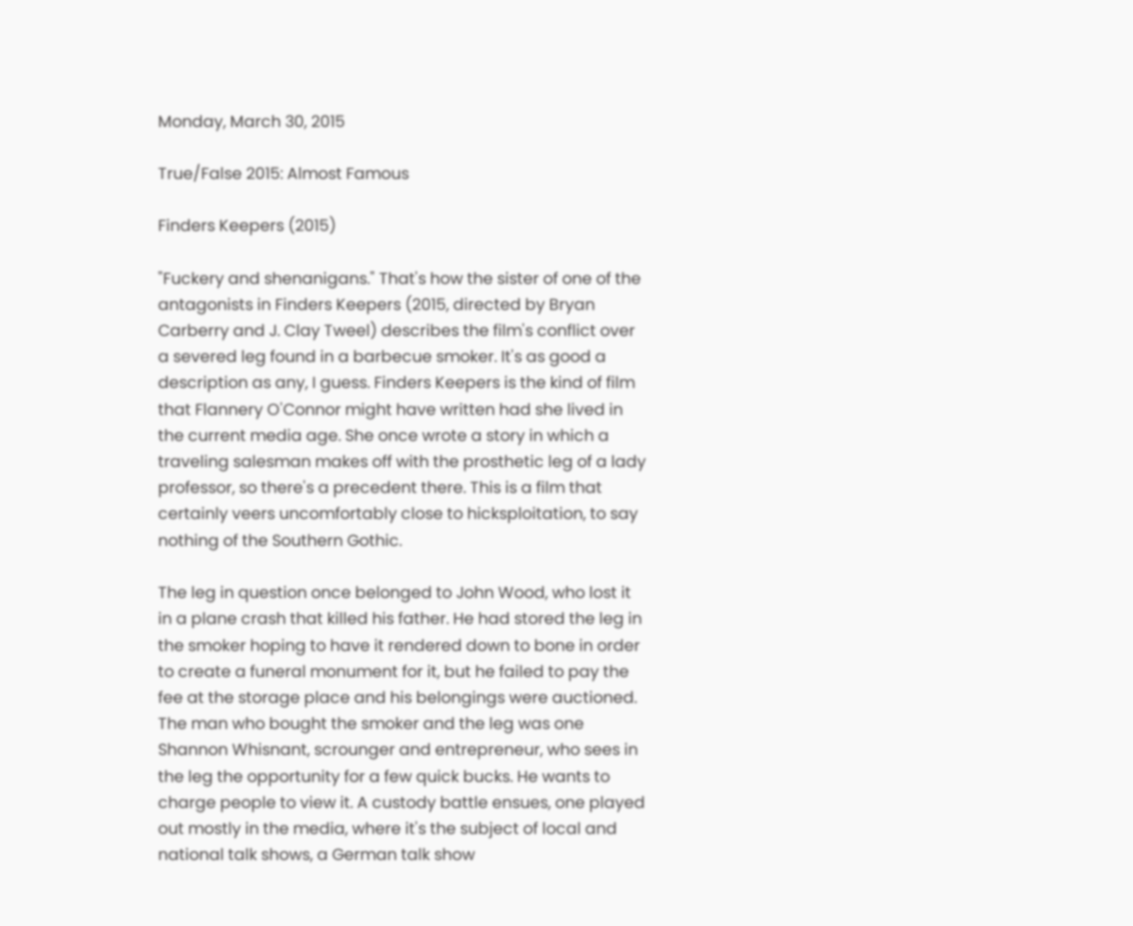Monday, March 30, 2015

True/False 2015: Almost Famous

Finders Keepers (2015)

"Fuckery and shenanigans." That's how the sister of one of the antagonists in Finders Keepers (2015, directed by Bryan Carberry and J. Clay Tweel) describes the film's conflict over a severed leg found in a barbecue smoker. It's as good a description as any, I guess. Finders Keepers is the kind of film that Flannery O'Connor might have written had she lived in the current media age. She once wrote a story in which a traveling salesman makes off with the prosthetic leg of a lady professor, so there's a precedent there. This is a film that certainly veers uncomfortably close to hicksploitation, to say nothing of the Southern Gothic.

The leg in question once belonged to John Wood, who lost it in a plane crash that killed his father. He had stored the leg in the smoker hoping to have it rendered down to bone in order to create a funeral monument for it, but he failed to pay the fee at the storage place and his belongings were auctioned. The man who bought the smoker and the leg was one Shannon Whisnant, scrounger and entrepreneur, who sees in the leg the opportunity for a few quick bucks. He wants to charge people to view it. A custody battle ensues, one played out mostly in the media, where it's the subject of local and national talk shows, a German talk show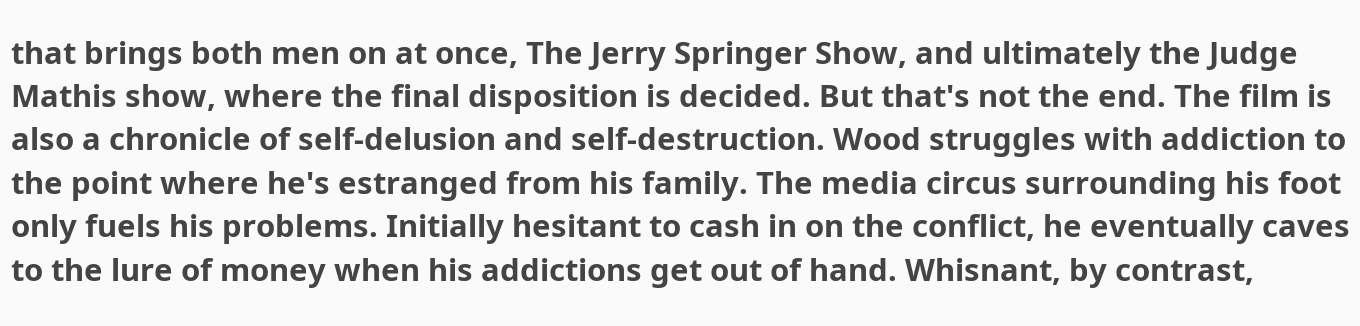that brings both men on at once, The Jerry Springer Show, and ultimately the Judge Mathis show, where the final disposition is decided. But that's not the end. The film is also a chronicle of self-delusion and self-destruction. Wood struggles with addiction to the point where he's estranged from his family. The media circus surrounding his foot only fuels his problems. Initially hesitant to cash in on the conflict, he eventually caves to the lure of money when his addictions get out of hand. Whisnant, by contrast,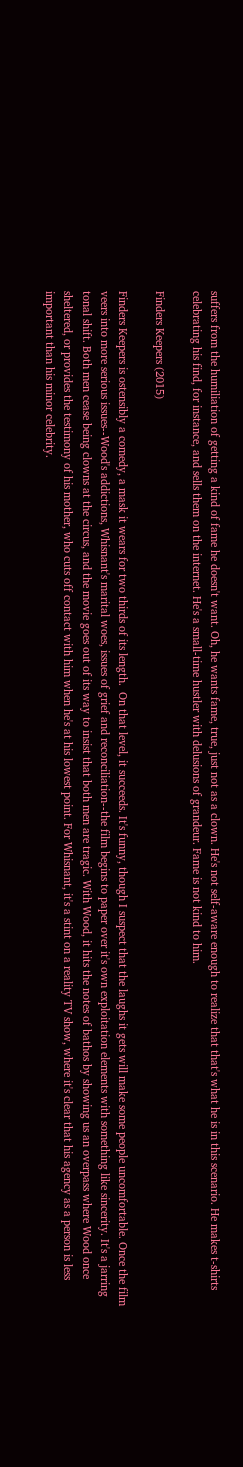suffers from the humiliation of getting a kind of fame he doesn't want. Oh, he wants fame, true, just not as a clown. He's not self-aware enough to realize that that's what he is in this scenario. He makes t-shirts celebrating his find, for instance, and sells them on the internet. He's a small-time hustler with delusions of grandeur. Fame is not kind to him.

Finders Keepers (2015)

Finders Keepers is ostensibly a comedy, a mask it wears for two thirds of its length.  On that level, it succeeds. It's funny, though I suspect that the laughs it gets will make some people uncomfortable. Once the film veers into more serious issues--Wood's addictions, Whisnant's marital woes, issues of grief and reconciliation--the film begins to paper over it's own exploitation elements with something like sincerity. It's a jarring tonal shift. Both men cease being clowns at the circus, and the movie goes out of its way to insist that both men are tragic. With Wood, it hits the notes of bathos by showing us an overpass where Wood once sheltered, or provides the testimony of his mother, who cuts off contact with him when he's at his lowest point. For Whisnant, it's a stint on a reality TV show, where it's clear that his agency as a person is less important than his minor celebrity.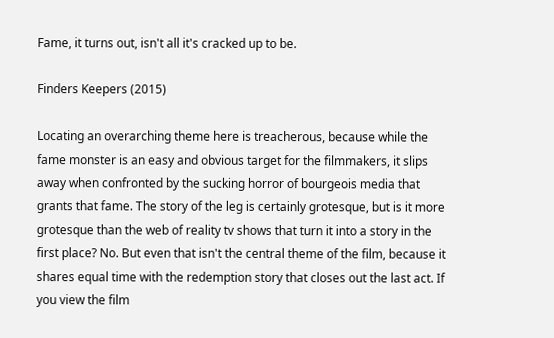Fame, it turns out, isn't all it's cracked up to be.

Finders Keepers (2015)

Locating an overarching theme here is treacherous, because while the fame monster is an easy and obvious target for the filmmakers, it slips away when confronted by the sucking horror of bourgeois media that grants that fame. The story of the leg is certainly grotesque, but is it more grotesque than the web of reality tv shows that turn it into a story in the first place? No. But even that isn't the central theme of the film, because it shares equal time with the redemption story that closes out the last act. If you view the film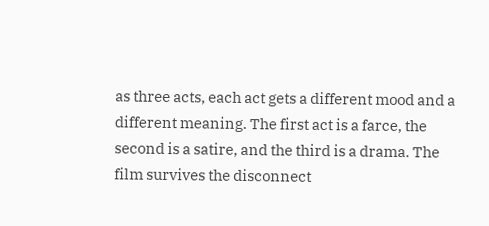as three acts, each act gets a different mood and a different meaning. The first act is a farce, the second is a satire, and the third is a drama. The film survives the disconnect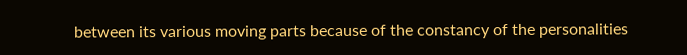between its various moving parts because of the constancy of the personalities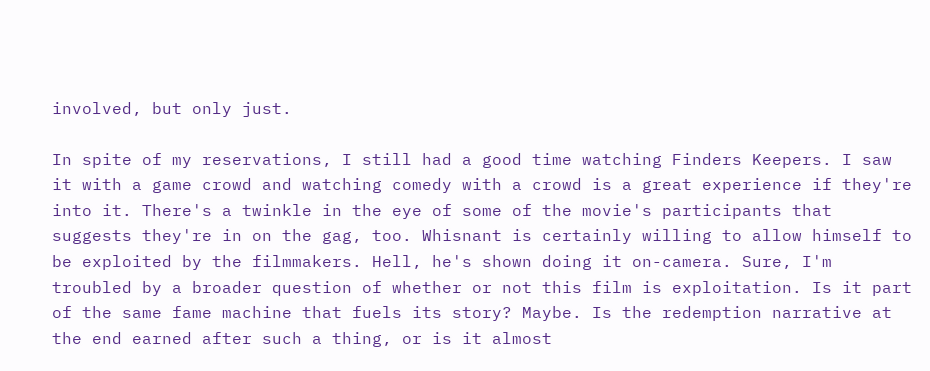involved, but only just.

In spite of my reservations, I still had a good time watching Finders Keepers. I saw it with a game crowd and watching comedy with a crowd is a great experience if they're into it. There's a twinkle in the eye of some of the movie's participants that suggests they're in on the gag, too. Whisnant is certainly willing to allow himself to be exploited by the filmmakers. Hell, he's shown doing it on-camera. Sure, I'm troubled by a broader question of whether or not this film is exploitation. Is it part of the same fame machine that fuels its story? Maybe. Is the redemption narrative at the end earned after such a thing, or is it almost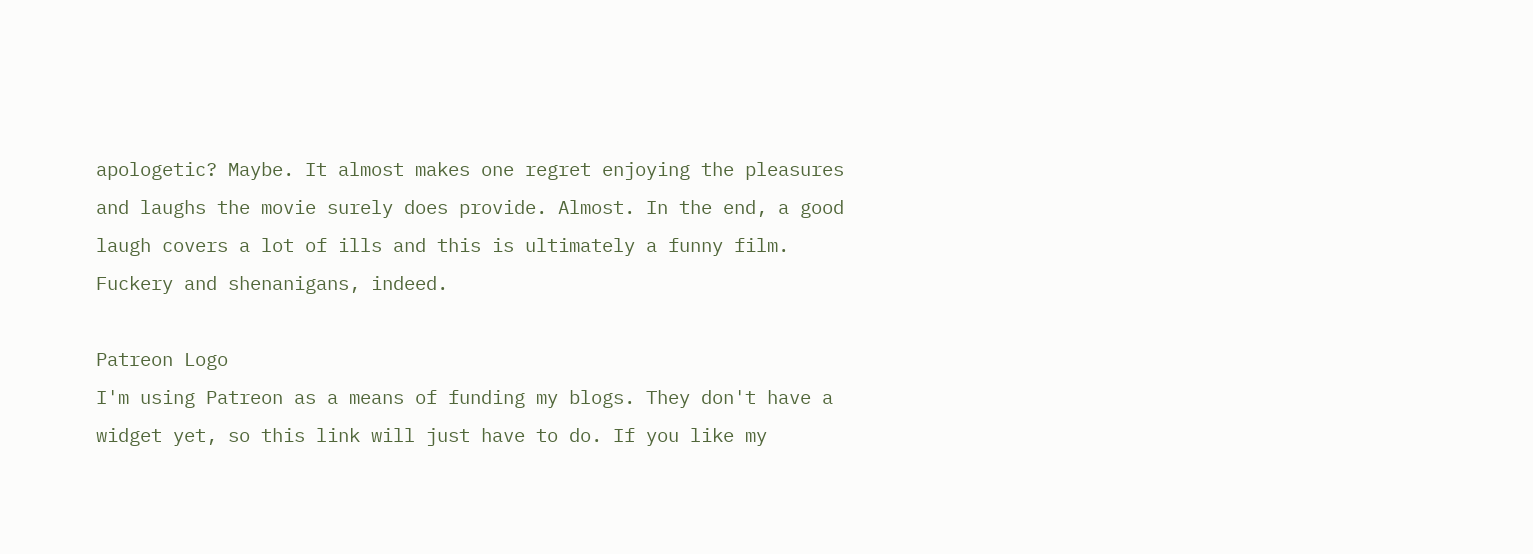apologetic? Maybe. It almost makes one regret enjoying the pleasures and laughs the movie surely does provide. Almost. In the end, a good laugh covers a lot of ills and this is ultimately a funny film. Fuckery and shenanigans, indeed.

Patreon Logo
I'm using Patreon as a means of funding my blogs. They don't have a widget yet, so this link will just have to do. If you like my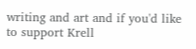writing and art and if you'd like to support Krell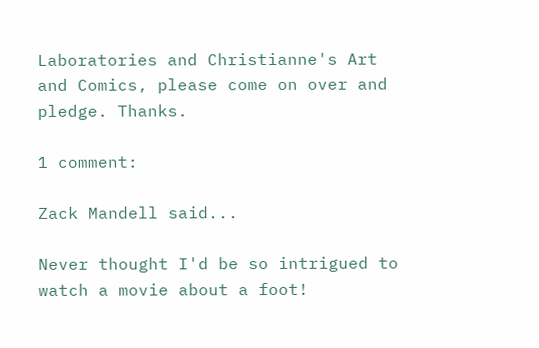Laboratories and Christianne's Art and Comics, please come on over and pledge. Thanks.

1 comment:

Zack Mandell said...

Never thought I'd be so intrigued to watch a movie about a foot!